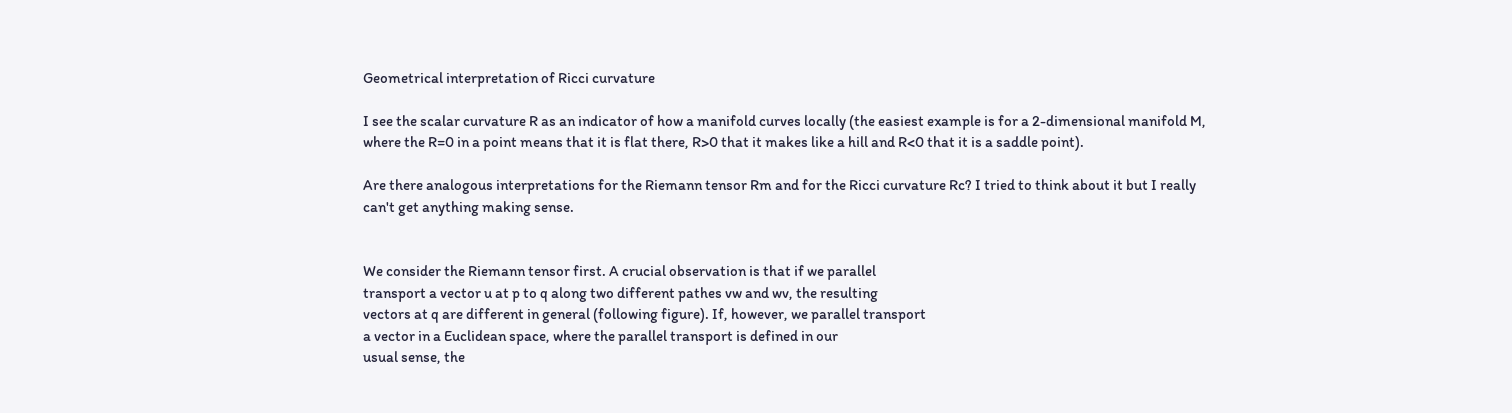Geometrical interpretation of Ricci curvature

I see the scalar curvature R as an indicator of how a manifold curves locally (the easiest example is for a 2-dimensional manifold M, where the R=0 in a point means that it is flat there, R>0 that it makes like a hill and R<0 that it is a saddle point).

Are there analogous interpretations for the Riemann tensor Rm and for the Ricci curvature Rc? I tried to think about it but I really can't get anything making sense.


We consider the Riemann tensor first. A crucial observation is that if we parallel
transport a vector u at p to q along two different pathes vw and wv, the resulting
vectors at q are different in general (following figure). If, however, we parallel transport
a vector in a Euclidean space, where the parallel transport is defined in our
usual sense, the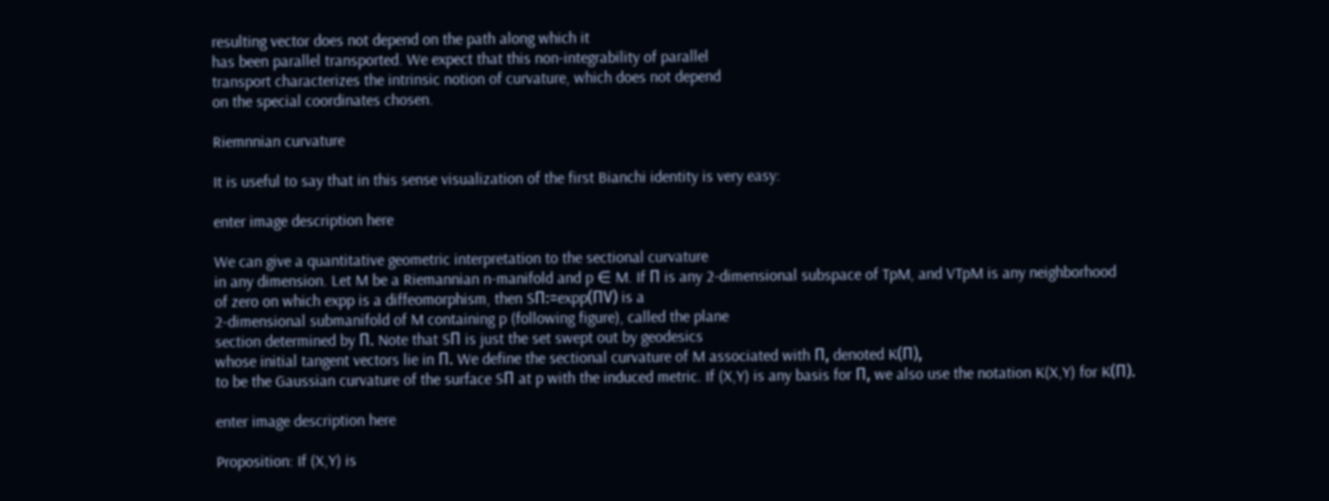resulting vector does not depend on the path along which it
has been parallel transported. We expect that this non-integrability of parallel
transport characterizes the intrinsic notion of curvature, which does not depend
on the special coordinates chosen.

Riemnnian curvature

It is useful to say that in this sense visualization of the first Bianchi identity is very easy:

enter image description here

We can give a quantitative geometric interpretation to the sectional curvature
in any dimension. Let M be a Riemannian n-manifold and p ∈ M. If Π is any 2-dimensional subspace of TpM, and VTpM is any neighborhood
of zero on which expp is a diffeomorphism, then SΠ:=expp(ΠV) is a
2-dimensional submanifold of M containing p (following figure), called the plane
section determined by Π. Note that SΠ is just the set swept out by geodesics
whose initial tangent vectors lie in Π. We define the sectional curvature of M associated with Π, denoted K(Π),
to be the Gaussian curvature of the surface SΠ at p with the induced metric. If (X,Y) is any basis for Π, we also use the notation K(X,Y) for K(Π).

enter image description here

Proposition: If (X,Y) is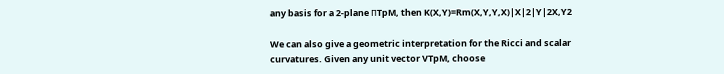any basis for a 2-plane ΠTpM, then K(X,Y)=Rm(X,Y,Y,X)|X|2|Y|2X,Y2

We can also give a geometric interpretation for the Ricci and scalar
curvatures. Given any unit vector VTpM, choose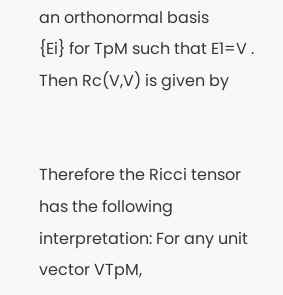an orthonormal basis
{Ei} for TpM such that E1=V . Then Rc(V,V) is given by


Therefore the Ricci tensor has the following interpretation: For any unit
vector VTpM,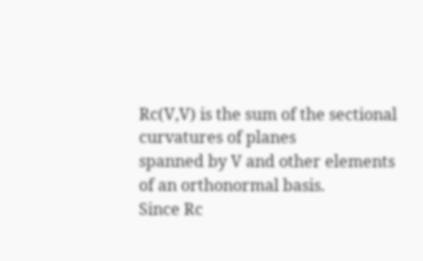Rc(V,V) is the sum of the sectional curvatures of planes
spanned by V and other elements of an orthonormal basis.
Since Rc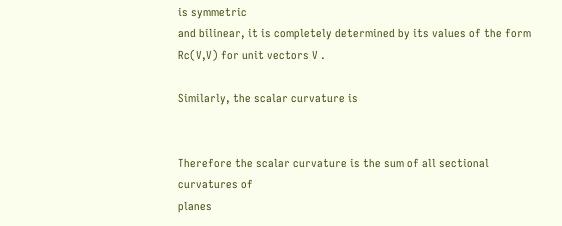is symmetric
and bilinear, it is completely determined by its values of the form
Rc(V,V) for unit vectors V .

Similarly, the scalar curvature is


Therefore the scalar curvature is the sum of all sectional curvatures of
planes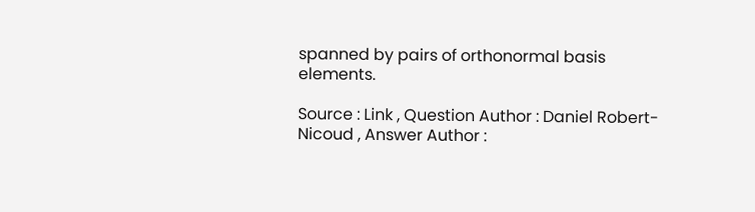spanned by pairs of orthonormal basis elements.

Source : Link , Question Author : Daniel Robert-Nicoud , Answer Author :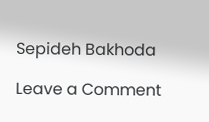Sepideh Bakhoda

Leave a Comment